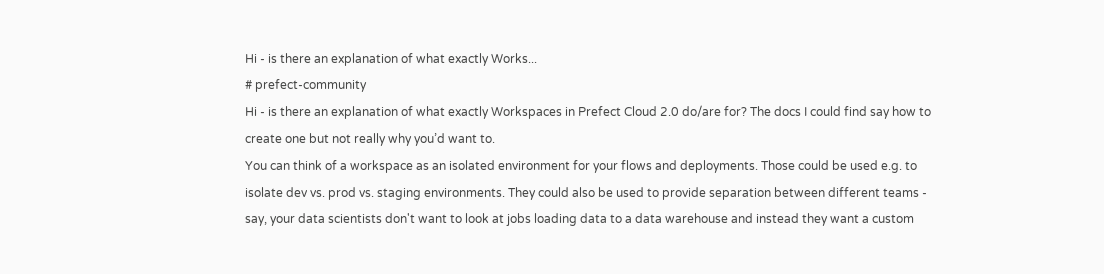Hi - is there an explanation of what exactly Works...
# prefect-community
Hi - is there an explanation of what exactly Workspaces in Prefect Cloud 2.0 do/are for? The docs I could find say how to create one but not really why you’d want to.
You can think of a workspace as an isolated environment for your flows and deployments. Those could be used e.g. to isolate dev vs. prod vs. staging environments. They could also be used to provide separation between different teams - say, your data scientists don't want to look at jobs loading data to a data warehouse and instead they want a custom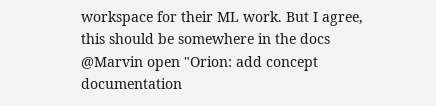workspace for their ML work. But I agree, this should be somewhere in the docs  @Marvin open "Orion: add concept documentation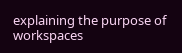explaining the purpose of workspaces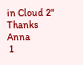in Cloud 2"
Thanks Anna
 1